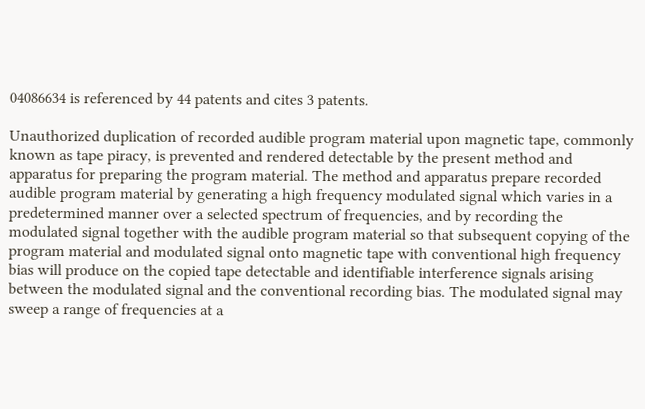04086634 is referenced by 44 patents and cites 3 patents.

Unauthorized duplication of recorded audible program material upon magnetic tape, commonly known as tape piracy, is prevented and rendered detectable by the present method and apparatus for preparing the program material. The method and apparatus prepare recorded audible program material by generating a high frequency modulated signal which varies in a predetermined manner over a selected spectrum of frequencies, and by recording the modulated signal together with the audible program material so that subsequent copying of the program material and modulated signal onto magnetic tape with conventional high frequency bias will produce on the copied tape detectable and identifiable interference signals arising between the modulated signal and the conventional recording bias. The modulated signal may sweep a range of frequencies at a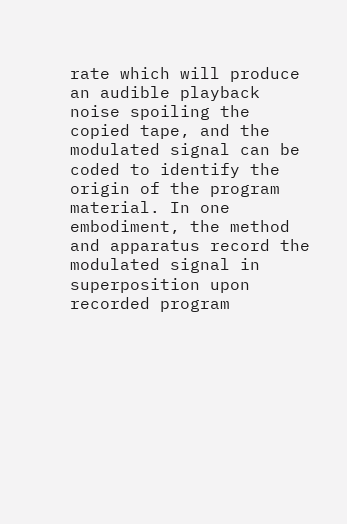rate which will produce an audible playback noise spoiling the copied tape, and the modulated signal can be coded to identify the origin of the program material. In one embodiment, the method and apparatus record the modulated signal in superposition upon recorded program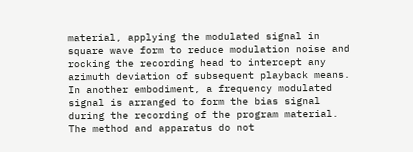material, applying the modulated signal in square wave form to reduce modulation noise and rocking the recording head to intercept any azimuth deviation of subsequent playback means. In another embodiment, a frequency modulated signal is arranged to form the bias signal during the recording of the program material. The method and apparatus do not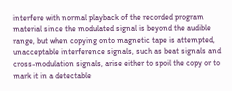interfere with normal playback of the recorded program material since the modulated signal is beyond the audible range, but when copying onto magnetic tape is attempted, unacceptable interference signals, such as beat signals and cross-modulation signals, arise either to spoil the copy or to mark it in a detectable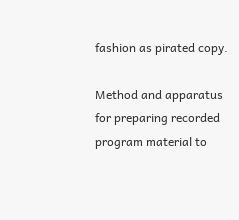fashion as pirated copy.

Method and apparatus for preparing recorded program material to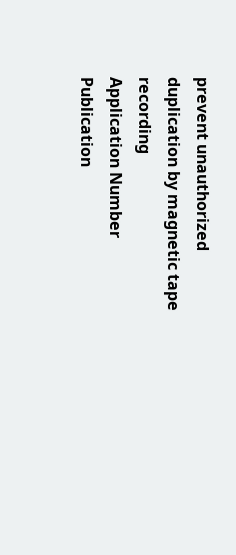prevent unauthorized duplication by magnetic tape recording
Application Number
Publication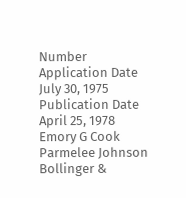Number
Application Date
July 30, 1975
Publication Date
April 25, 1978
Emory G Cook
Parmelee Johnson Bollinger &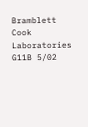Bramblett
Cook Laboratories
G11B 5/02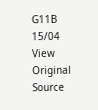G11B 15/04
View Original Source